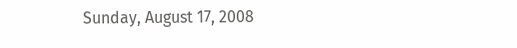Sunday, August 17, 2008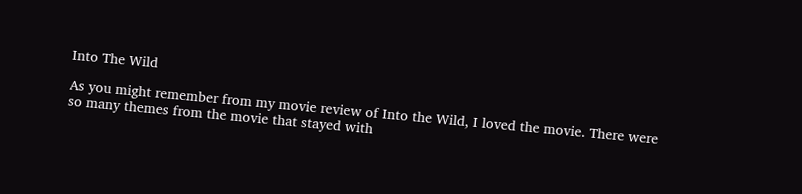Into The Wild

As you might remember from my movie review of Into the Wild, I loved the movie. There were so many themes from the movie that stayed with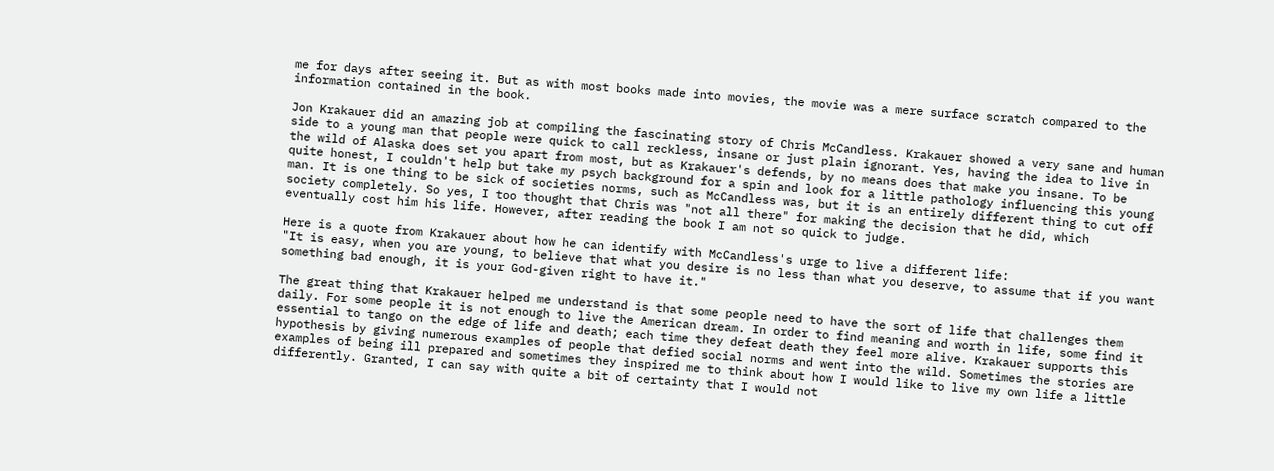me for days after seeing it. But as with most books made into movies, the movie was a mere surface scratch compared to the information contained in the book.

Jon Krakauer did an amazing job at compiling the fascinating story of Chris McCandless. Krakauer showed a very sane and human side to a young man that people were quick to call reckless, insane or just plain ignorant. Yes, having the idea to live in the wild of Alaska does set you apart from most, but as Krakauer's defends, by no means does that make you insane. To be quite honest, I couldn't help but take my psych background for a spin and look for a little pathology influencing this young man. It is one thing to be sick of societies norms, such as McCandless was, but it is an entirely different thing to cut off society completely. So yes, I too thought that Chris was "not all there" for making the decision that he did, which eventually cost him his life. However, after reading the book I am not so quick to judge.

Here is a quote from Krakauer about how he can identify with McCandless's urge to live a different life:
"It is easy, when you are young, to believe that what you desire is no less than what you deserve, to assume that if you want something bad enough, it is your God-given right to have it."

The great thing that Krakauer helped me understand is that some people need to have the sort of life that challenges them daily. For some people it is not enough to live the American dream. In order to find meaning and worth in life, some find it essential to tango on the edge of life and death; each time they defeat death they feel more alive. Krakauer supports this hypothesis by giving numerous examples of people that defied social norms and went into the wild. Sometimes the stories are examples of being ill prepared and sometimes they inspired me to think about how I would like to live my own life a little differently. Granted, I can say with quite a bit of certainty that I would not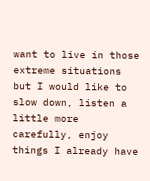want to live in those extreme situations but I would like to slow down, listen a little more carefully, enjoy things I already have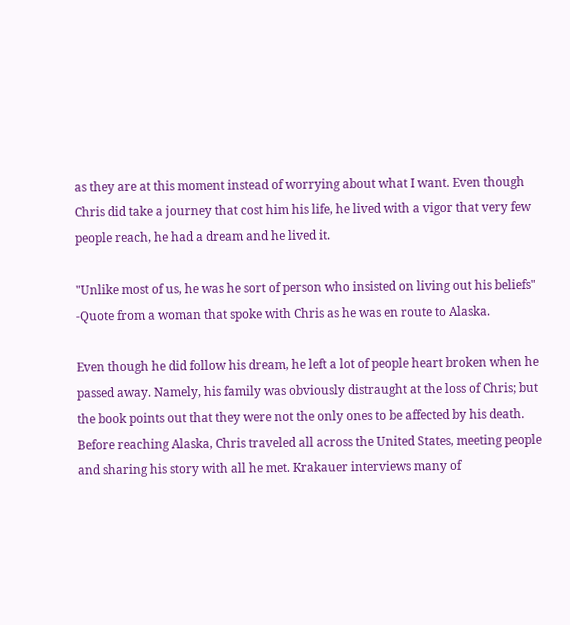as they are at this moment instead of worrying about what I want. Even though Chris did take a journey that cost him his life, he lived with a vigor that very few people reach, he had a dream and he lived it.

"Unlike most of us, he was he sort of person who insisted on living out his beliefs" -Quote from a woman that spoke with Chris as he was en route to Alaska.

Even though he did follow his dream, he left a lot of people heart broken when he passed away. Namely, his family was obviously distraught at the loss of Chris; but the book points out that they were not the only ones to be affected by his death. Before reaching Alaska, Chris traveled all across the United States, meeting people and sharing his story with all he met. Krakauer interviews many of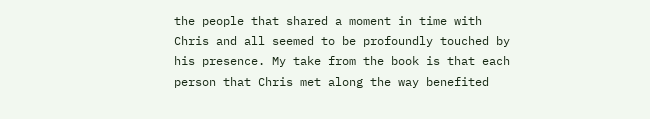the people that shared a moment in time with Chris and all seemed to be profoundly touched by his presence. My take from the book is that each person that Chris met along the way benefited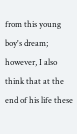from this young boy's dream; however, I also think that at the end of his life these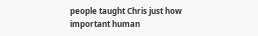people taught Chris just how important human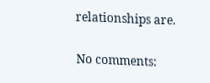relationships are.

No comments: